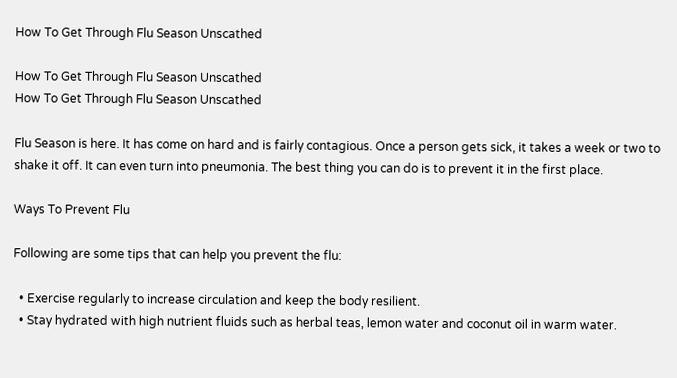How To Get Through Flu Season Unscathed

How To Get Through Flu Season Unscathed
How To Get Through Flu Season Unscathed

Flu Season is here. It has come on hard and is fairly contagious. Once a person gets sick, it takes a week or two to shake it off. It can even turn into pneumonia. The best thing you can do is to prevent it in the first place.

Ways To Prevent Flu

Following are some tips that can help you prevent the flu:

  • Exercise regularly to increase circulation and keep the body resilient.
  • Stay hydrated with high nutrient fluids such as herbal teas, lemon water and coconut oil in warm water.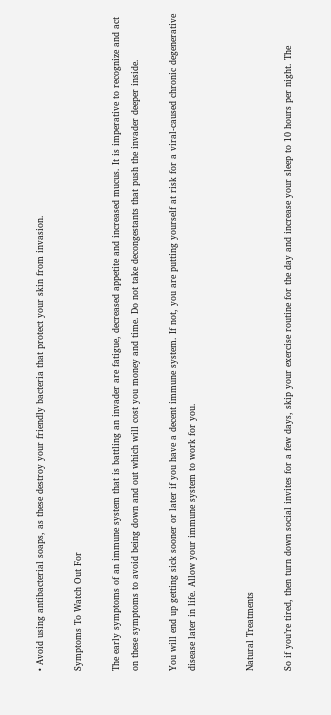• Avoid using antibacterial soaps, as these destroy your friendly bacteria that protect your skin from invasion.

Symptoms To Watch Out For

The early symptoms of an immune system that is battling an invader are fatigue, decreased appetite and increased mucus. It is imperative to recognize and act on these symptoms to avoid being down and out which will cost you money and time. Do not take decongestants that push the invader deeper inside.

You will end up getting sick sooner or later if you have a decent immune system. If not, you are putting yourself at risk for a viral-caused chronic degenerative disease later in life. Allow your immune system to work for you.


Natural Treatments

So if you’re tired, then turn down social invites for a few days, skip your exercise routine for the day and increase your sleep to 10 hours per night. The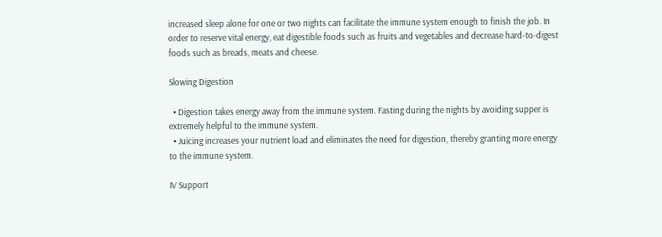increased sleep alone for one or two nights can facilitate the immune system enough to finish the job. In order to reserve vital energy, eat digestible foods such as fruits and vegetables and decrease hard-to-digest foods such as breads, meats and cheese.

Slowing Digestion

  • Digestion takes energy away from the immune system. Fasting during the nights by avoiding supper is extremely helpful to the immune system.
  • Juicing increases your nutrient load and eliminates the need for digestion, thereby granting more energy to the immune system.

IV Support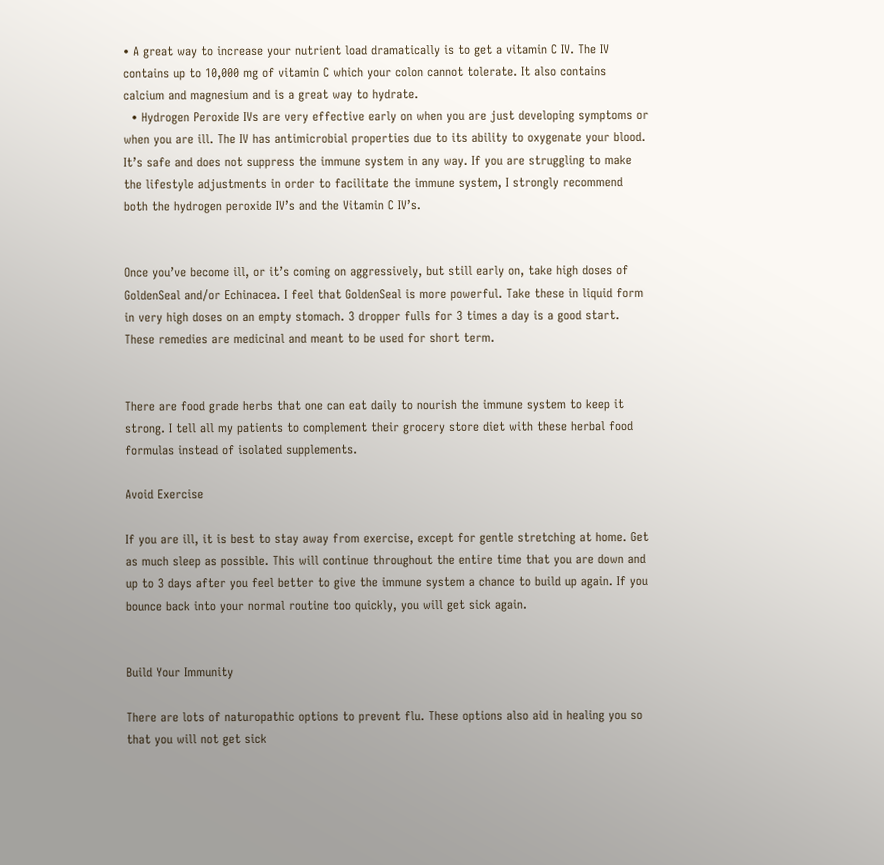• A great way to increase your nutrient load dramatically is to get a vitamin C IV. The IV contains up to 10,000 mg of vitamin C which your colon cannot tolerate. It also contains calcium and magnesium and is a great way to hydrate.
  • Hydrogen Peroxide IVs are very effective early on when you are just developing symptoms or when you are ill. The IV has antimicrobial properties due to its ability to oxygenate your blood. It’s safe and does not suppress the immune system in any way. If you are struggling to make the lifestyle adjustments in order to facilitate the immune system, I strongly recommend both the hydrogen peroxide IV’s and the Vitamin C IV’s.


Once you’ve become ill, or it’s coming on aggressively, but still early on, take high doses of GoldenSeal and/or Echinacea. I feel that GoldenSeal is more powerful. Take these in liquid form in very high doses on an empty stomach. 3 dropper fulls for 3 times a day is a good start. These remedies are medicinal and meant to be used for short term.


There are food grade herbs that one can eat daily to nourish the immune system to keep it strong. I tell all my patients to complement their grocery store diet with these herbal food formulas instead of isolated supplements.

Avoid Exercise

If you are ill, it is best to stay away from exercise, except for gentle stretching at home. Get as much sleep as possible. This will continue throughout the entire time that you are down and up to 3 days after you feel better to give the immune system a chance to build up again. If you bounce back into your normal routine too quickly, you will get sick again.


Build Your Immunity

There are lots of naturopathic options to prevent flu. These options also aid in healing you so that you will not get sick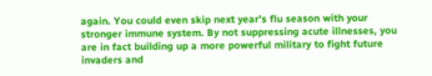again. You could even skip next year’s flu season with your stronger immune system. By not suppressing acute illnesses, you are in fact building up a more powerful military to fight future invaders and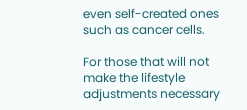even self-created ones such as cancer cells.

For those that will not make the lifestyle adjustments necessary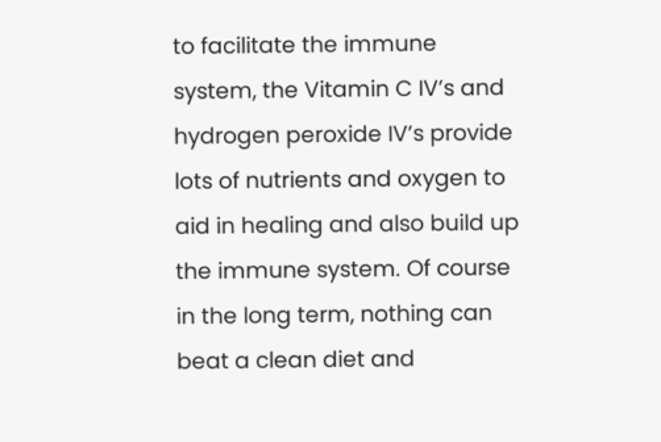to facilitate the immune system, the Vitamin C IV’s and hydrogen peroxide IV’s provide lots of nutrients and oxygen to aid in healing and also build up the immune system. Of course in the long term, nothing can beat a clean diet and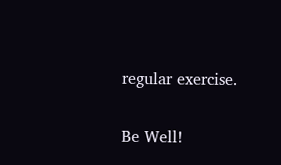regular exercise.


Be Well!